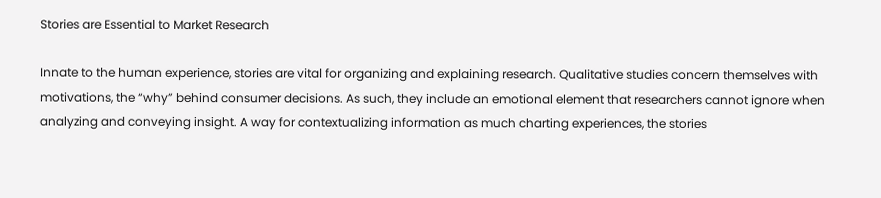Stories are Essential to Market Research

Innate to the human experience, stories are vital for organizing and explaining research. Qualitative studies concern themselves with motivations, the “why” behind consumer decisions. As such, they include an emotional element that researchers cannot ignore when analyzing and conveying insight. A way for contextualizing information as much charting experiences, the stories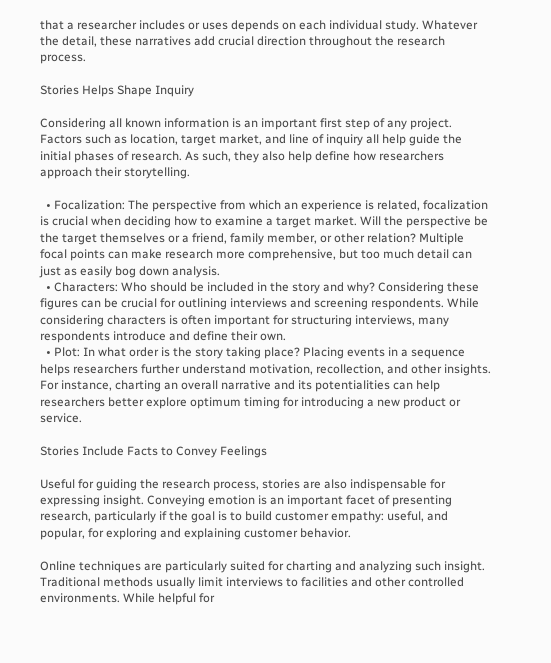that a researcher includes or uses depends on each individual study. Whatever the detail, these narratives add crucial direction throughout the research process.

Stories Helps Shape Inquiry

Considering all known information is an important first step of any project. Factors such as location, target market, and line of inquiry all help guide the initial phases of research. As such, they also help define how researchers approach their storytelling.

  • Focalization: The perspective from which an experience is related, focalization is crucial when deciding how to examine a target market. Will the perspective be the target themselves or a friend, family member, or other relation? Multiple focal points can make research more comprehensive, but too much detail can just as easily bog down analysis.
  • Characters: Who should be included in the story and why? Considering these figures can be crucial for outlining interviews and screening respondents. While considering characters is often important for structuring interviews, many respondents introduce and define their own.
  • Plot: In what order is the story taking place? Placing events in a sequence helps researchers further understand motivation, recollection, and other insights. For instance, charting an overall narrative and its potentialities can help researchers better explore optimum timing for introducing a new product or service.

Stories Include Facts to Convey Feelings

Useful for guiding the research process, stories are also indispensable for expressing insight. Conveying emotion is an important facet of presenting research, particularly if the goal is to build customer empathy: useful, and popular, for exploring and explaining customer behavior.

Online techniques are particularly suited for charting and analyzing such insight. Traditional methods usually limit interviews to facilities and other controlled environments. While helpful for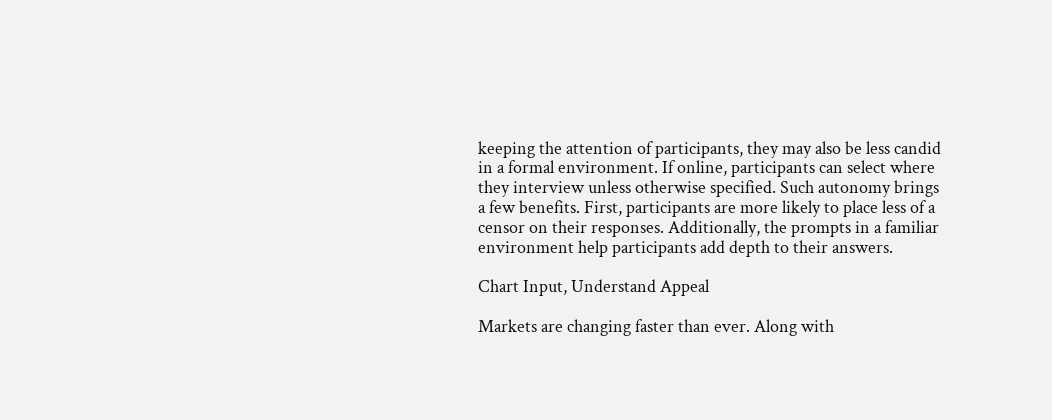keeping the attention of participants, they may also be less candid in a formal environment. If online, participants can select where they interview unless otherwise specified. Such autonomy brings a few benefits. First, participants are more likely to place less of a censor on their responses. Additionally, the prompts in a familiar environment help participants add depth to their answers.

Chart Input, Understand Appeal

Markets are changing faster than ever. Along with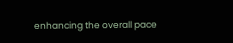enhancing the overall pace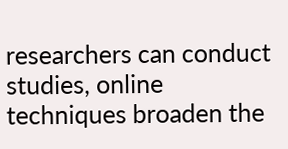researchers can conduct studies, online techniques broaden the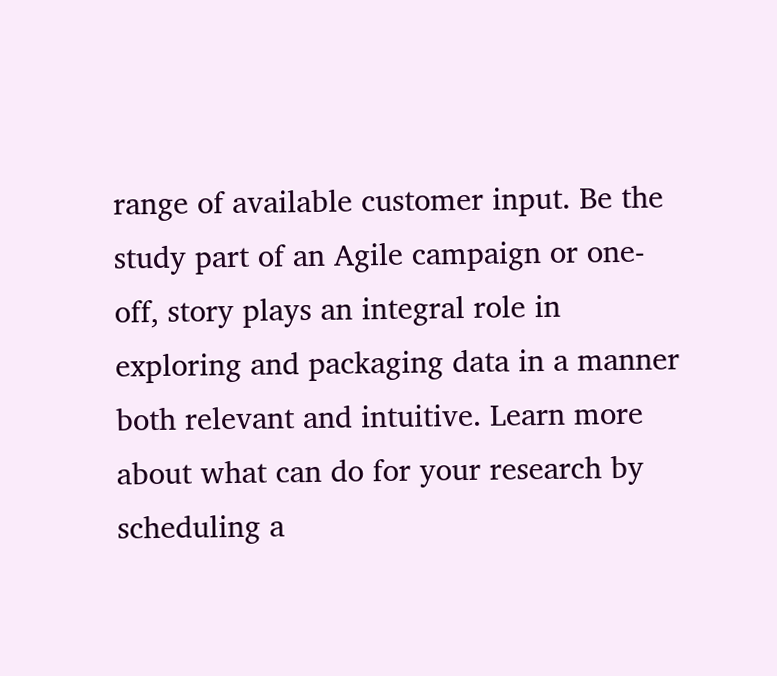range of available customer input. Be the study part of an Agile campaign or one-off, story plays an integral role in exploring and packaging data in a manner both relevant and intuitive. Learn more about what can do for your research by scheduling a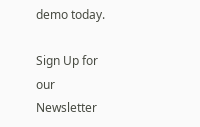demo today.

Sign Up for our Newsletter